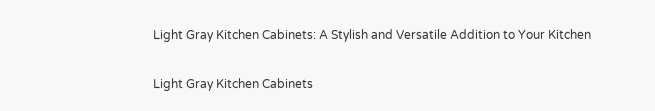Light Gray Kitchen Cabinets: A Stylish and Versatile Addition to Your Kitchen

Light Gray Kitchen Cabinets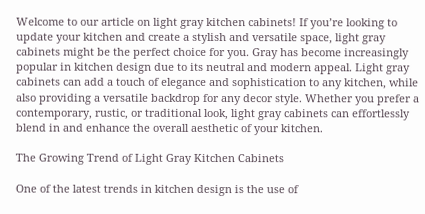Welcome to our article on light gray kitchen cabinets! If you’re looking to update your kitchen and create a stylish and versatile space, light gray cabinets might be the perfect choice for you. Gray has become increasingly popular in kitchen design due to its neutral and modern appeal. Light gray cabinets can add a touch of elegance and sophistication to any kitchen, while also providing a versatile backdrop for any decor style. Whether you prefer a contemporary, rustic, or traditional look, light gray cabinets can effortlessly blend in and enhance the overall aesthetic of your kitchen.

The Growing Trend of Light Gray Kitchen Cabinets

One of the latest trends in kitchen design is the use of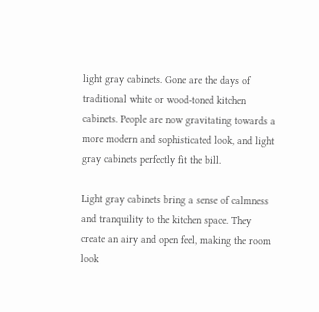light gray cabinets. Gone are the days of traditional white or wood-toned kitchen cabinets. People are now gravitating towards a more modern and sophisticated look, and light gray cabinets perfectly fit the bill.

Light gray cabinets bring a sense of calmness and tranquility to the kitchen space. They create an airy and open feel, making the room look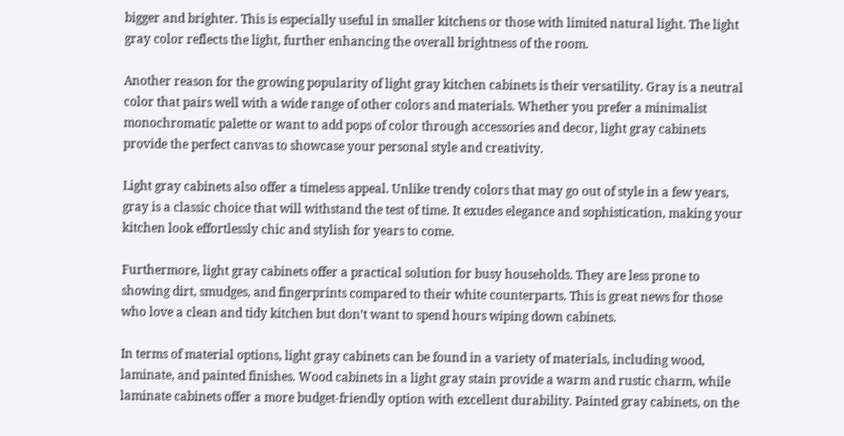bigger and brighter. This is especially useful in smaller kitchens or those with limited natural light. The light gray color reflects the light, further enhancing the overall brightness of the room.

Another reason for the growing popularity of light gray kitchen cabinets is their versatility. Gray is a neutral color that pairs well with a wide range of other colors and materials. Whether you prefer a minimalist monochromatic palette or want to add pops of color through accessories and decor, light gray cabinets provide the perfect canvas to showcase your personal style and creativity.

Light gray cabinets also offer a timeless appeal. Unlike trendy colors that may go out of style in a few years, gray is a classic choice that will withstand the test of time. It exudes elegance and sophistication, making your kitchen look effortlessly chic and stylish for years to come.

Furthermore, light gray cabinets offer a practical solution for busy households. They are less prone to showing dirt, smudges, and fingerprints compared to their white counterparts. This is great news for those who love a clean and tidy kitchen but don’t want to spend hours wiping down cabinets.

In terms of material options, light gray cabinets can be found in a variety of materials, including wood, laminate, and painted finishes. Wood cabinets in a light gray stain provide a warm and rustic charm, while laminate cabinets offer a more budget-friendly option with excellent durability. Painted gray cabinets, on the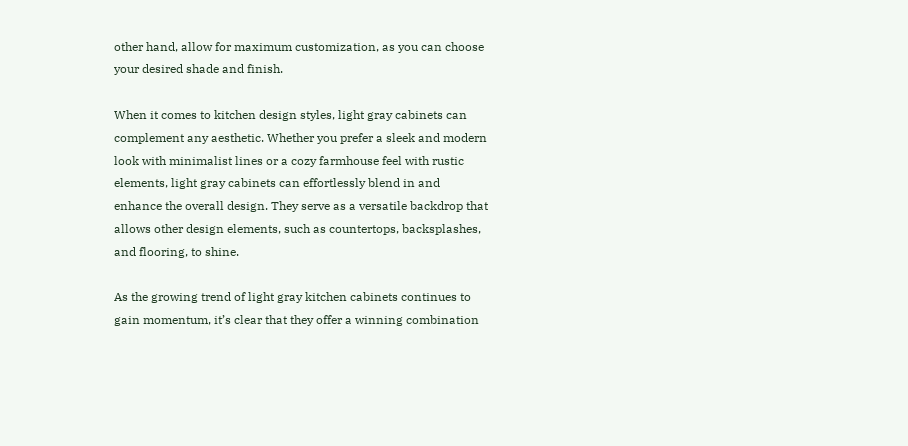other hand, allow for maximum customization, as you can choose your desired shade and finish.

When it comes to kitchen design styles, light gray cabinets can complement any aesthetic. Whether you prefer a sleek and modern look with minimalist lines or a cozy farmhouse feel with rustic elements, light gray cabinets can effortlessly blend in and enhance the overall design. They serve as a versatile backdrop that allows other design elements, such as countertops, backsplashes, and flooring, to shine.

As the growing trend of light gray kitchen cabinets continues to gain momentum, it’s clear that they offer a winning combination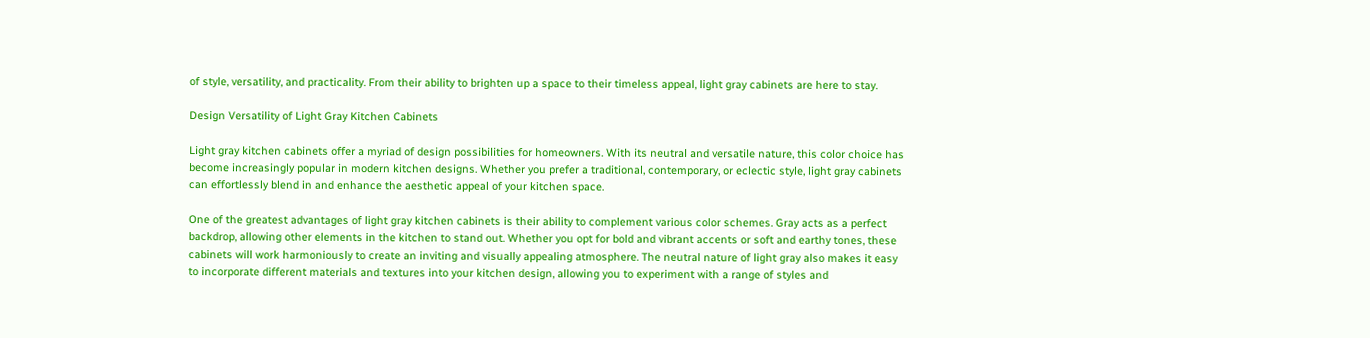of style, versatility, and practicality. From their ability to brighten up a space to their timeless appeal, light gray cabinets are here to stay.

Design Versatility of Light Gray Kitchen Cabinets

Light gray kitchen cabinets offer a myriad of design possibilities for homeowners. With its neutral and versatile nature, this color choice has become increasingly popular in modern kitchen designs. Whether you prefer a traditional, contemporary, or eclectic style, light gray cabinets can effortlessly blend in and enhance the aesthetic appeal of your kitchen space.

One of the greatest advantages of light gray kitchen cabinets is their ability to complement various color schemes. Gray acts as a perfect backdrop, allowing other elements in the kitchen to stand out. Whether you opt for bold and vibrant accents or soft and earthy tones, these cabinets will work harmoniously to create an inviting and visually appealing atmosphere. The neutral nature of light gray also makes it easy to incorporate different materials and textures into your kitchen design, allowing you to experiment with a range of styles and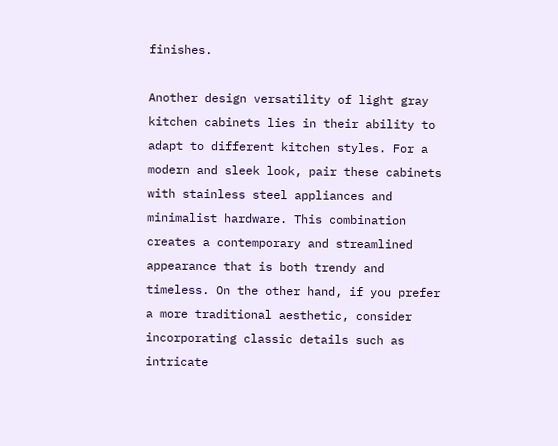finishes.

Another design versatility of light gray kitchen cabinets lies in their ability to adapt to different kitchen styles. For a modern and sleek look, pair these cabinets with stainless steel appliances and minimalist hardware. This combination creates a contemporary and streamlined appearance that is both trendy and timeless. On the other hand, if you prefer a more traditional aesthetic, consider incorporating classic details such as intricate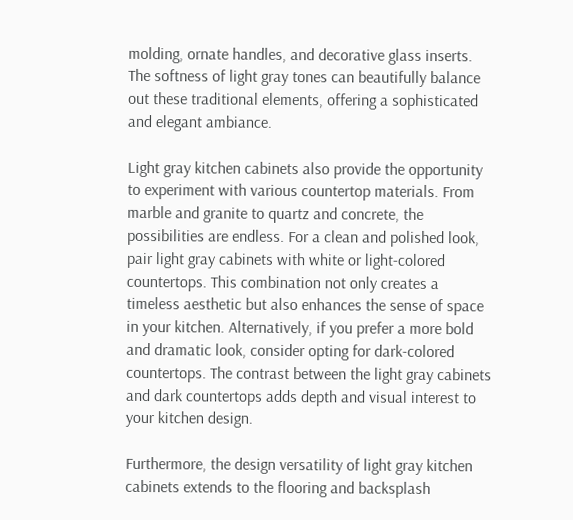molding, ornate handles, and decorative glass inserts. The softness of light gray tones can beautifully balance out these traditional elements, offering a sophisticated and elegant ambiance.

Light gray kitchen cabinets also provide the opportunity to experiment with various countertop materials. From marble and granite to quartz and concrete, the possibilities are endless. For a clean and polished look, pair light gray cabinets with white or light-colored countertops. This combination not only creates a timeless aesthetic but also enhances the sense of space in your kitchen. Alternatively, if you prefer a more bold and dramatic look, consider opting for dark-colored countertops. The contrast between the light gray cabinets and dark countertops adds depth and visual interest to your kitchen design.

Furthermore, the design versatility of light gray kitchen cabinets extends to the flooring and backsplash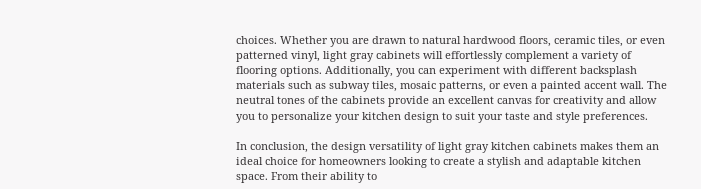choices. Whether you are drawn to natural hardwood floors, ceramic tiles, or even patterned vinyl, light gray cabinets will effortlessly complement a variety of flooring options. Additionally, you can experiment with different backsplash materials such as subway tiles, mosaic patterns, or even a painted accent wall. The neutral tones of the cabinets provide an excellent canvas for creativity and allow you to personalize your kitchen design to suit your taste and style preferences.

In conclusion, the design versatility of light gray kitchen cabinets makes them an ideal choice for homeowners looking to create a stylish and adaptable kitchen space. From their ability to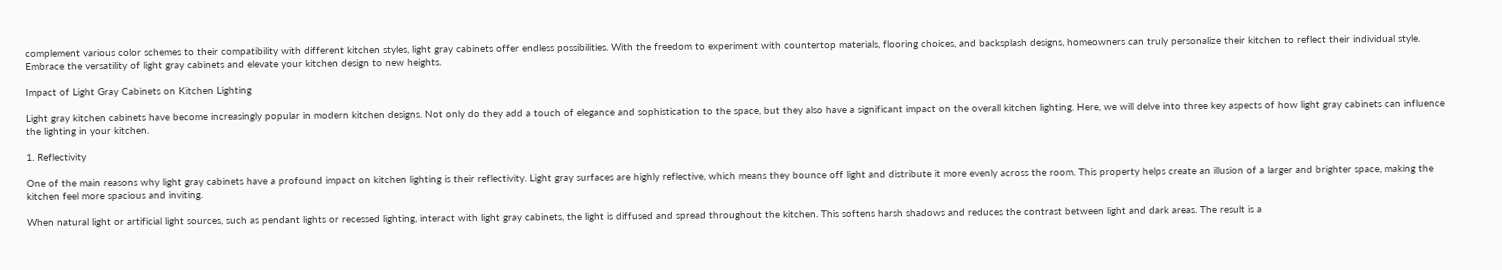complement various color schemes to their compatibility with different kitchen styles, light gray cabinets offer endless possibilities. With the freedom to experiment with countertop materials, flooring choices, and backsplash designs, homeowners can truly personalize their kitchen to reflect their individual style. Embrace the versatility of light gray cabinets and elevate your kitchen design to new heights.

Impact of Light Gray Cabinets on Kitchen Lighting

Light gray kitchen cabinets have become increasingly popular in modern kitchen designs. Not only do they add a touch of elegance and sophistication to the space, but they also have a significant impact on the overall kitchen lighting. Here, we will delve into three key aspects of how light gray cabinets can influence the lighting in your kitchen.

1. Reflectivity

One of the main reasons why light gray cabinets have a profound impact on kitchen lighting is their reflectivity. Light gray surfaces are highly reflective, which means they bounce off light and distribute it more evenly across the room. This property helps create an illusion of a larger and brighter space, making the kitchen feel more spacious and inviting.

When natural light or artificial light sources, such as pendant lights or recessed lighting, interact with light gray cabinets, the light is diffused and spread throughout the kitchen. This softens harsh shadows and reduces the contrast between light and dark areas. The result is a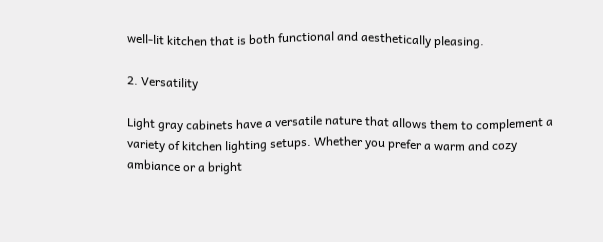well-lit kitchen that is both functional and aesthetically pleasing.

2. Versatility

Light gray cabinets have a versatile nature that allows them to complement a variety of kitchen lighting setups. Whether you prefer a warm and cozy ambiance or a bright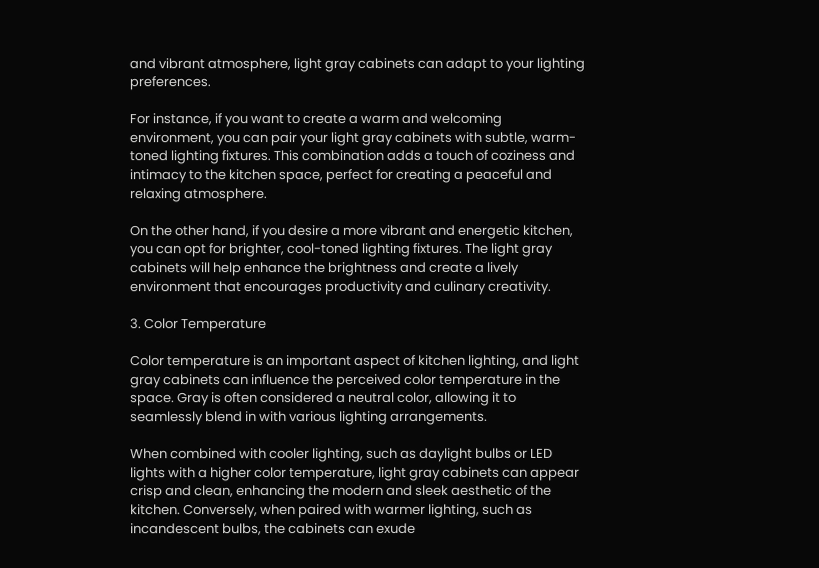and vibrant atmosphere, light gray cabinets can adapt to your lighting preferences.

For instance, if you want to create a warm and welcoming environment, you can pair your light gray cabinets with subtle, warm-toned lighting fixtures. This combination adds a touch of coziness and intimacy to the kitchen space, perfect for creating a peaceful and relaxing atmosphere.

On the other hand, if you desire a more vibrant and energetic kitchen, you can opt for brighter, cool-toned lighting fixtures. The light gray cabinets will help enhance the brightness and create a lively environment that encourages productivity and culinary creativity.

3. Color Temperature

Color temperature is an important aspect of kitchen lighting, and light gray cabinets can influence the perceived color temperature in the space. Gray is often considered a neutral color, allowing it to seamlessly blend in with various lighting arrangements.

When combined with cooler lighting, such as daylight bulbs or LED lights with a higher color temperature, light gray cabinets can appear crisp and clean, enhancing the modern and sleek aesthetic of the kitchen. Conversely, when paired with warmer lighting, such as incandescent bulbs, the cabinets can exude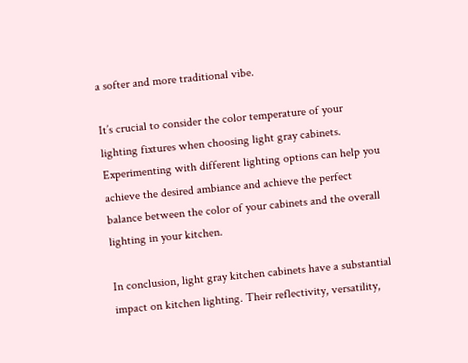a softer and more traditional vibe.

It’s crucial to consider the color temperature of your lighting fixtures when choosing light gray cabinets. Experimenting with different lighting options can help you achieve the desired ambiance and achieve the perfect balance between the color of your cabinets and the overall lighting in your kitchen.

In conclusion, light gray kitchen cabinets have a substantial impact on kitchen lighting. Their reflectivity, versatility,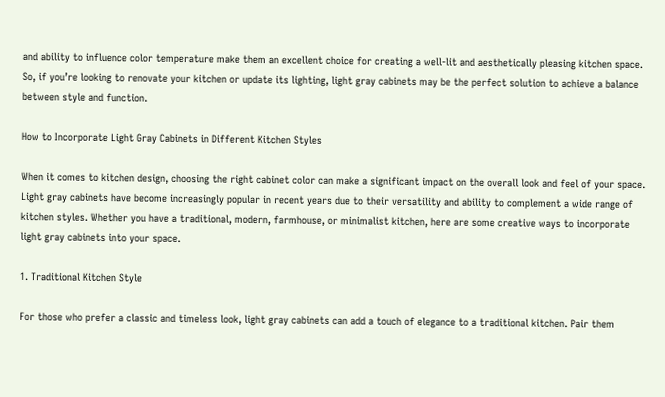and ability to influence color temperature make them an excellent choice for creating a well-lit and aesthetically pleasing kitchen space. So, if you’re looking to renovate your kitchen or update its lighting, light gray cabinets may be the perfect solution to achieve a balance between style and function.

How to Incorporate Light Gray Cabinets in Different Kitchen Styles

When it comes to kitchen design, choosing the right cabinet color can make a significant impact on the overall look and feel of your space. Light gray cabinets have become increasingly popular in recent years due to their versatility and ability to complement a wide range of kitchen styles. Whether you have a traditional, modern, farmhouse, or minimalist kitchen, here are some creative ways to incorporate light gray cabinets into your space.

1. Traditional Kitchen Style

For those who prefer a classic and timeless look, light gray cabinets can add a touch of elegance to a traditional kitchen. Pair them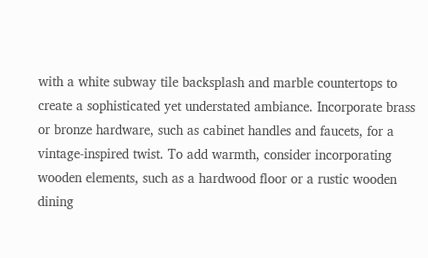with a white subway tile backsplash and marble countertops to create a sophisticated yet understated ambiance. Incorporate brass or bronze hardware, such as cabinet handles and faucets, for a vintage-inspired twist. To add warmth, consider incorporating wooden elements, such as a hardwood floor or a rustic wooden dining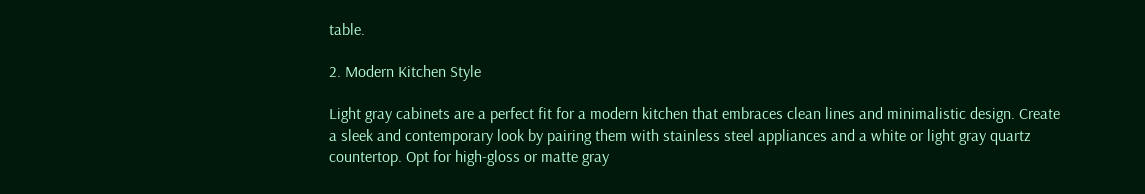table.

2. Modern Kitchen Style

Light gray cabinets are a perfect fit for a modern kitchen that embraces clean lines and minimalistic design. Create a sleek and contemporary look by pairing them with stainless steel appliances and a white or light gray quartz countertop. Opt for high-gloss or matte gray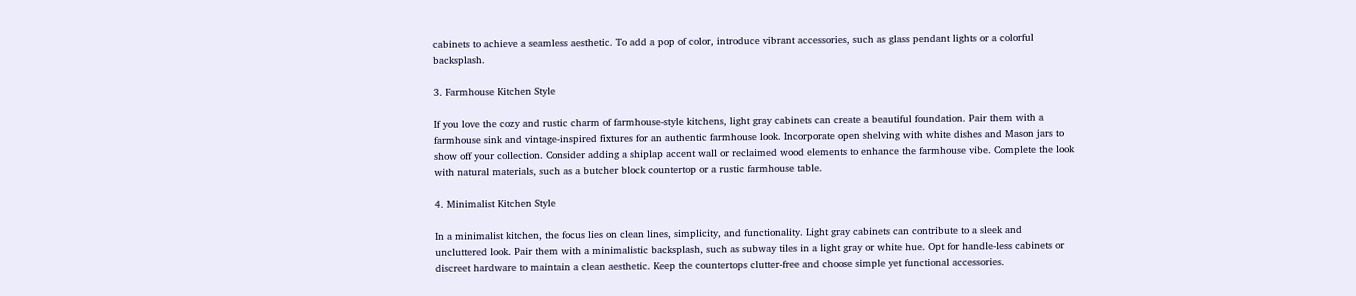cabinets to achieve a seamless aesthetic. To add a pop of color, introduce vibrant accessories, such as glass pendant lights or a colorful backsplash.

3. Farmhouse Kitchen Style

If you love the cozy and rustic charm of farmhouse-style kitchens, light gray cabinets can create a beautiful foundation. Pair them with a farmhouse sink and vintage-inspired fixtures for an authentic farmhouse look. Incorporate open shelving with white dishes and Mason jars to show off your collection. Consider adding a shiplap accent wall or reclaimed wood elements to enhance the farmhouse vibe. Complete the look with natural materials, such as a butcher block countertop or a rustic farmhouse table.

4. Minimalist Kitchen Style

In a minimalist kitchen, the focus lies on clean lines, simplicity, and functionality. Light gray cabinets can contribute to a sleek and uncluttered look. Pair them with a minimalistic backsplash, such as subway tiles in a light gray or white hue. Opt for handle-less cabinets or discreet hardware to maintain a clean aesthetic. Keep the countertops clutter-free and choose simple yet functional accessories.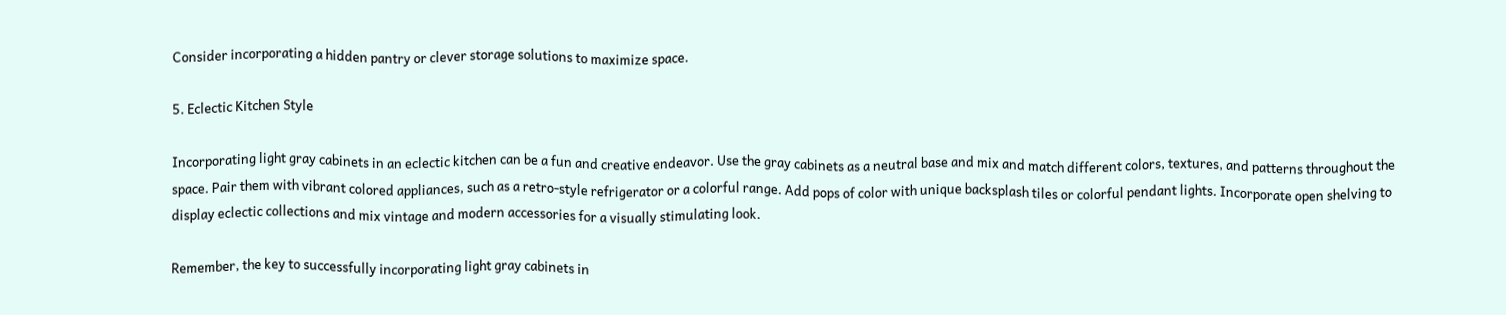Consider incorporating a hidden pantry or clever storage solutions to maximize space.

5. Eclectic Kitchen Style

Incorporating light gray cabinets in an eclectic kitchen can be a fun and creative endeavor. Use the gray cabinets as a neutral base and mix and match different colors, textures, and patterns throughout the space. Pair them with vibrant colored appliances, such as a retro-style refrigerator or a colorful range. Add pops of color with unique backsplash tiles or colorful pendant lights. Incorporate open shelving to display eclectic collections and mix vintage and modern accessories for a visually stimulating look.

Remember, the key to successfully incorporating light gray cabinets in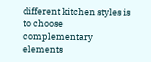different kitchen styles is to choose complementary elements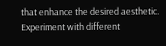that enhance the desired aesthetic. Experiment with different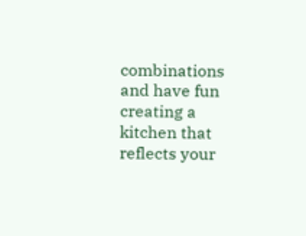combinations and have fun creating a kitchen that reflects your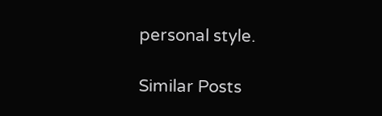personal style.

Similar Posts